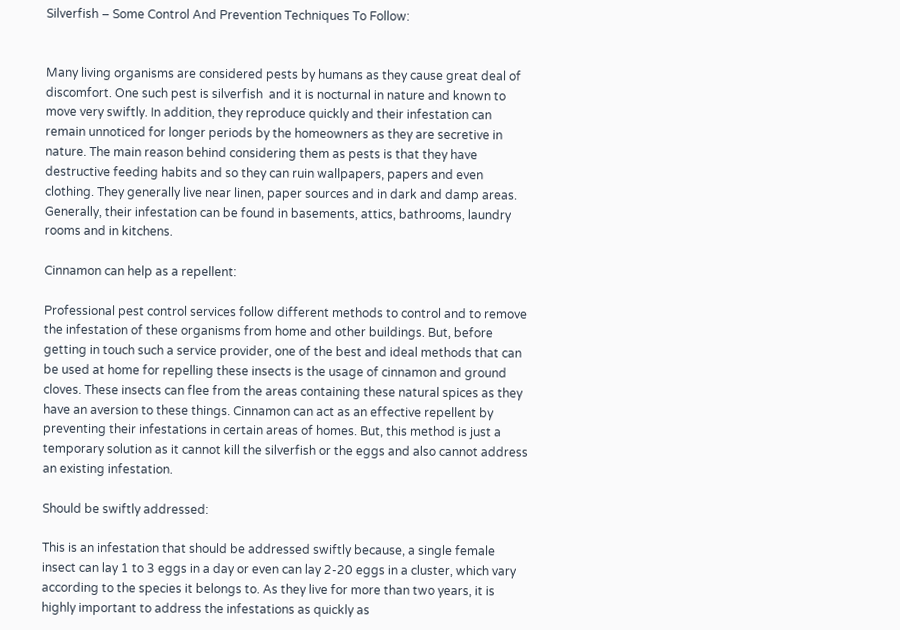Silverfish – Some Control And Prevention Techniques To Follow:


Many living organisms are considered pests by humans as they cause great deal of discomfort. One such pest is silverfish  and it is nocturnal in nature and known to move very swiftly. In addition, they reproduce quickly and their infestation can remain unnoticed for longer periods by the homeowners as they are secretive in nature. The main reason behind considering them as pests is that they have destructive feeding habits and so they can ruin wallpapers, papers and even clothing. They generally live near linen, paper sources and in dark and damp areas. Generally, their infestation can be found in basements, attics, bathrooms, laundry rooms and in kitchens.

Cinnamon can help as a repellent:

Professional pest control services follow different methods to control and to remove the infestation of these organisms from home and other buildings. But, before getting in touch such a service provider, one of the best and ideal methods that can be used at home for repelling these insects is the usage of cinnamon and ground cloves. These insects can flee from the areas containing these natural spices as they have an aversion to these things. Cinnamon can act as an effective repellent by preventing their infestations in certain areas of homes. But, this method is just a temporary solution as it cannot kill the silverfish or the eggs and also cannot address an existing infestation.

Should be swiftly addressed:

This is an infestation that should be addressed swiftly because, a single female insect can lay 1 to 3 eggs in a day or even can lay 2-20 eggs in a cluster, which vary according to the species it belongs to. As they live for more than two years, it is highly important to address the infestations as quickly as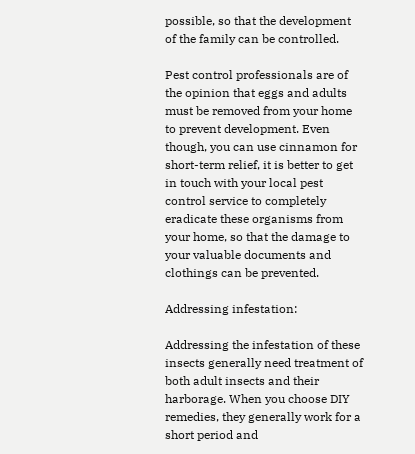possible, so that the development of the family can be controlled.

Pest control professionals are of the opinion that eggs and adults must be removed from your home to prevent development. Even though, you can use cinnamon for short-term relief, it is better to get in touch with your local pest control service to completely eradicate these organisms from your home, so that the damage to your valuable documents and clothings can be prevented.

Addressing infestation:

Addressing the infestation of these insects generally need treatment of both adult insects and their harborage. When you choose DIY remedies, they generally work for a short period and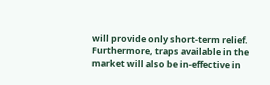will provide only short-term relief. Furthermore, traps available in the market will also be in-effective in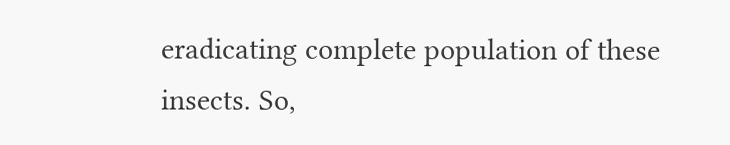eradicating complete population of these insects. So,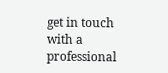get in touch with a professional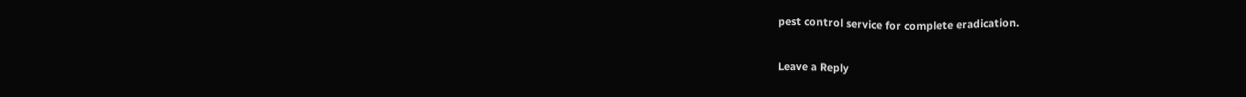pest control service for complete eradication.

Leave a Reply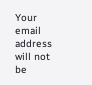Your email address will not be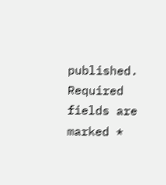published. Required fields are marked *